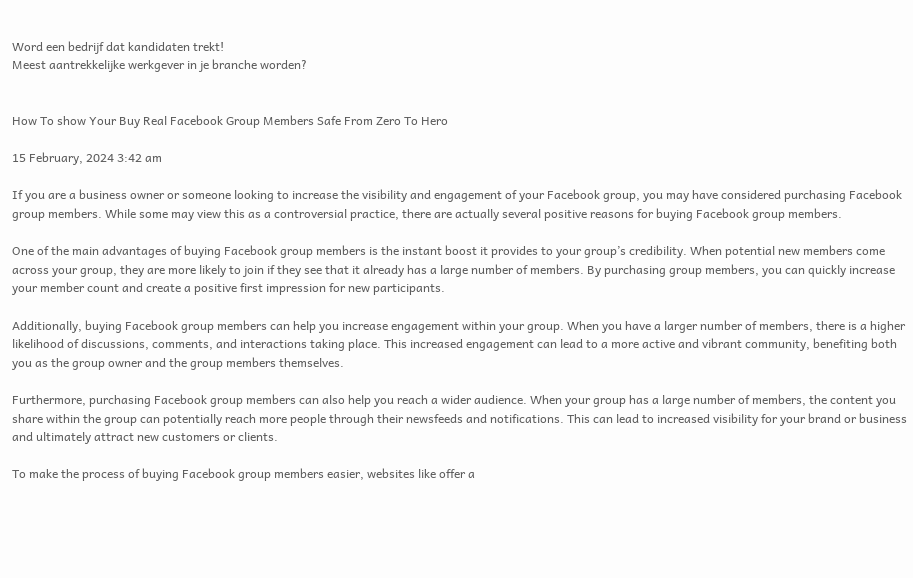Word een bedrijf dat kandidaten trekt!
Meest aantrekkelijke werkgever in je branche worden?


How To show Your Buy Real Facebook Group Members Safe From Zero To Hero

15 February, 2024 3:42 am

If you are a business owner or someone looking to increase the visibility and engagement of your Facebook group, you may have considered purchasing Facebook group members. While some may view this as a controversial practice, there are actually several positive reasons for buying Facebook group members.

One of the main advantages of buying Facebook group members is the instant boost it provides to your group’s credibility. When potential new members come across your group, they are more likely to join if they see that it already has a large number of members. By purchasing group members, you can quickly increase your member count and create a positive first impression for new participants.

Additionally, buying Facebook group members can help you increase engagement within your group. When you have a larger number of members, there is a higher likelihood of discussions, comments, and interactions taking place. This increased engagement can lead to a more active and vibrant community, benefiting both you as the group owner and the group members themselves.

Furthermore, purchasing Facebook group members can also help you reach a wider audience. When your group has a large number of members, the content you share within the group can potentially reach more people through their newsfeeds and notifications. This can lead to increased visibility for your brand or business and ultimately attract new customers or clients.

To make the process of buying Facebook group members easier, websites like offer a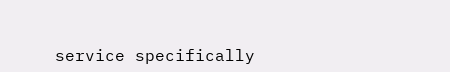service specifically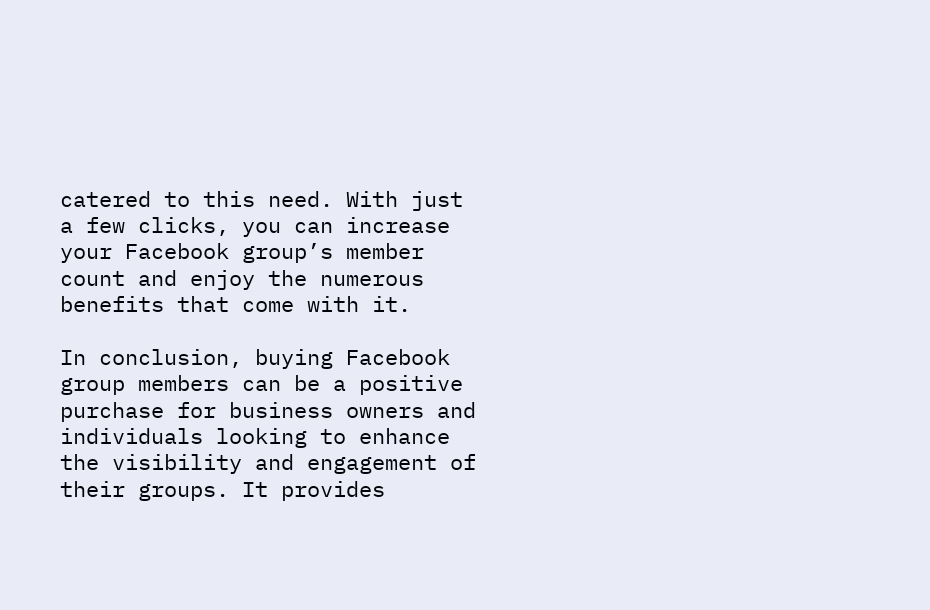catered to this need. With just a few clicks, you can increase your Facebook group’s member count and enjoy the numerous benefits that come with it.

In conclusion, buying Facebook group members can be a positive purchase for business owners and individuals looking to enhance the visibility and engagement of their groups. It provides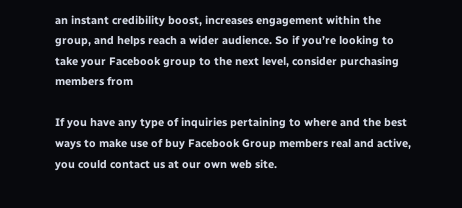an instant credibility boost, increases engagement within the group, and helps reach a wider audience. So if you’re looking to take your Facebook group to the next level, consider purchasing members from

If you have any type of inquiries pertaining to where and the best ways to make use of buy Facebook Group members real and active, you could contact us at our own web site.